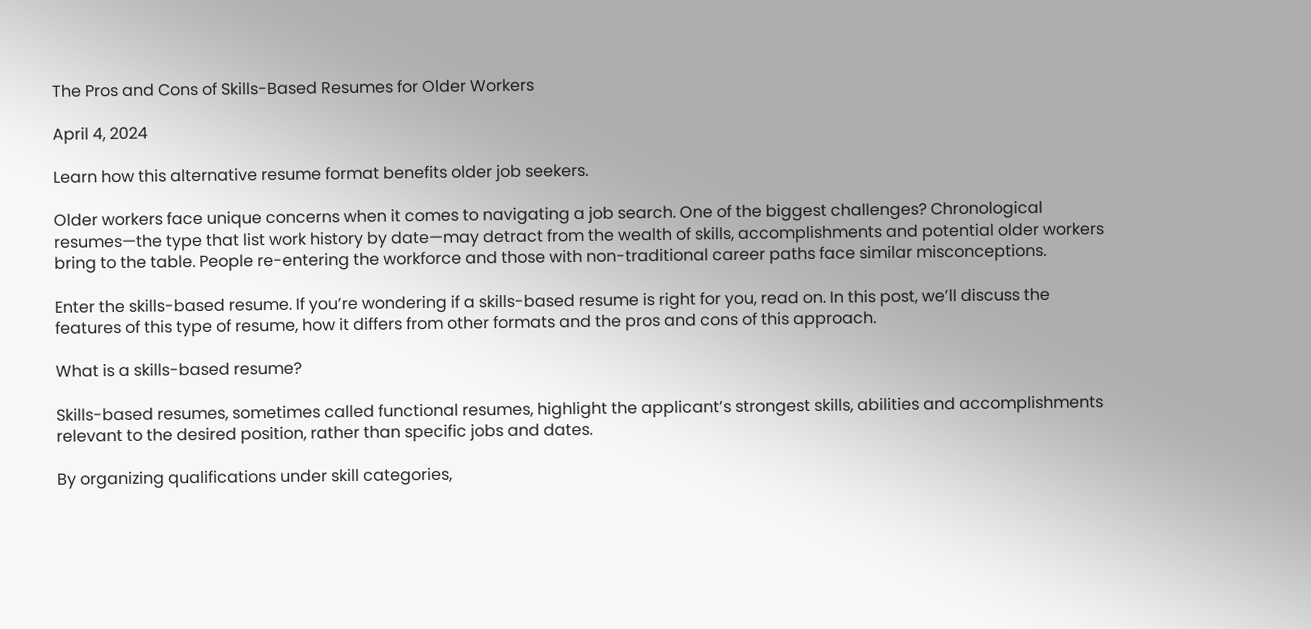The Pros and Cons of Skills-Based Resumes for Older Workers

April 4, 2024

Learn how this alternative resume format benefits older job seekers.

Older workers face unique concerns when it comes to navigating a job search. One of the biggest challenges? Chronological resumes—the type that list work history by date—may detract from the wealth of skills, accomplishments and potential older workers bring to the table. People re-entering the workforce and those with non-traditional career paths face similar misconceptions.

Enter the skills-based resume. If you’re wondering if a skills-based resume is right for you, read on. In this post, we’ll discuss the features of this type of resume, how it differs from other formats and the pros and cons of this approach.

What is a skills-based resume?

Skills-based resumes, sometimes called functional resumes, highlight the applicant’s strongest skills, abilities and accomplishments relevant to the desired position, rather than specific jobs and dates.

By organizing qualifications under skill categories,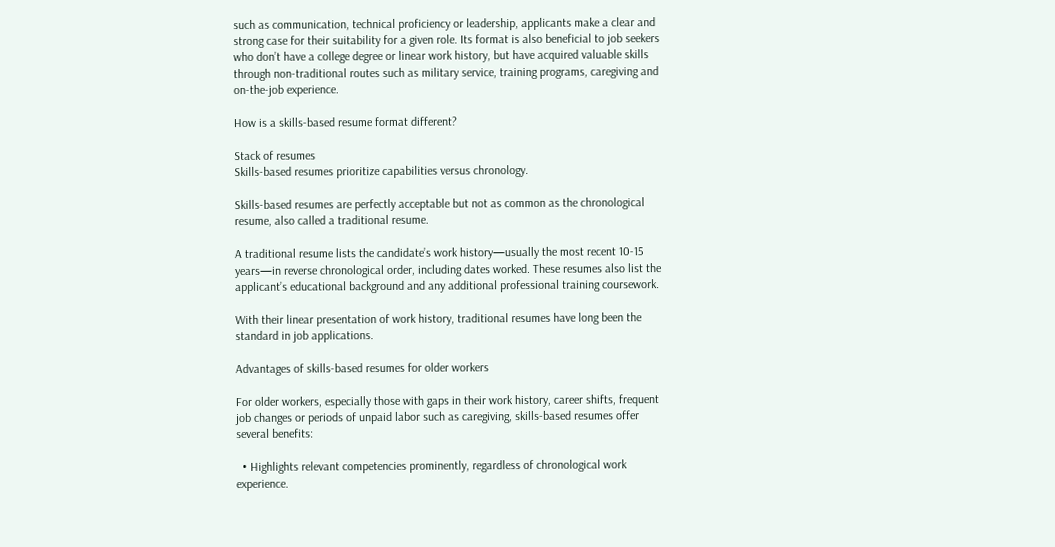such as communication, technical proficiency or leadership, applicants make a clear and strong case for their suitability for a given role. Its format is also beneficial to job seekers who don’t have a college degree or linear work history, but have acquired valuable skills through non-traditional routes such as military service, training programs, caregiving and on-the-job experience.

How is a skills-based resume format different?

Stack of resumes
Skills-based resumes prioritize capabilities versus chronology.

Skills-based resumes are perfectly acceptable but not as common as the chronological resume, also called a traditional resume.

A traditional resume lists the candidate’s work history—usually the most recent 10-15 years—in reverse chronological order, including dates worked. These resumes also list the applicant’s educational background and any additional professional training coursework.

With their linear presentation of work history, traditional resumes have long been the standard in job applications.

Advantages of skills-based resumes for older workers

For older workers, especially those with gaps in their work history, career shifts, frequent job changes or periods of unpaid labor such as caregiving, skills-based resumes offer several benefits:

  • Highlights relevant competencies prominently, regardless of chronological work experience.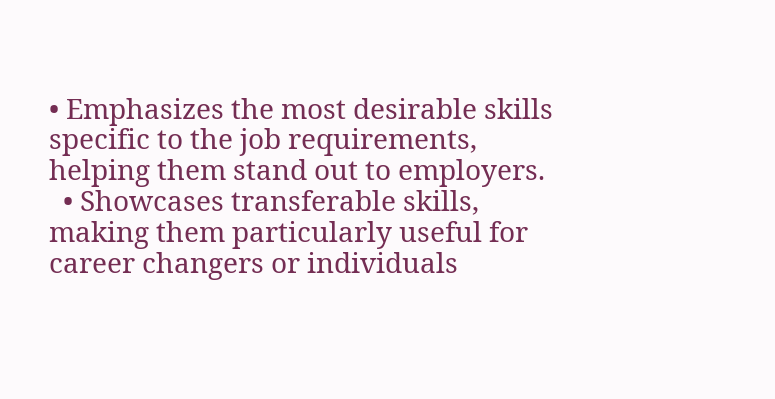• Emphasizes the most desirable skills specific to the job requirements, helping them stand out to employers.
  • Showcases transferable skills, making them particularly useful for career changers or individuals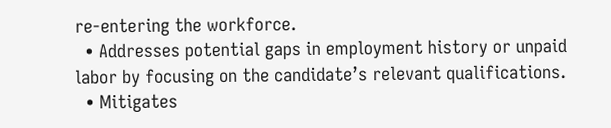re-entering the workforce.
  • Addresses potential gaps in employment history or unpaid labor by focusing on the candidate’s relevant qualifications.
  • Mitigates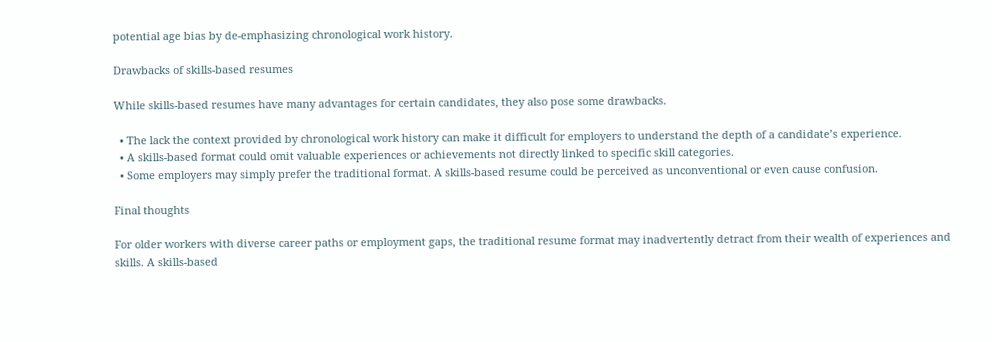potential age bias by de-emphasizing chronological work history.

Drawbacks of skills-based resumes

While skills-based resumes have many advantages for certain candidates, they also pose some drawbacks.

  • The lack the context provided by chronological work history can make it difficult for employers to understand the depth of a candidate’s experience.
  • A skills-based format could omit valuable experiences or achievements not directly linked to specific skill categories.
  • Some employers may simply prefer the traditional format. A skills-based resume could be perceived as unconventional or even cause confusion.

Final thoughts

For older workers with diverse career paths or employment gaps, the traditional resume format may inadvertently detract from their wealth of experiences and skills. A skills-based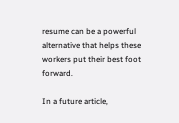resume can be a powerful alternative that helps these workers put their best foot forward.

In a future article,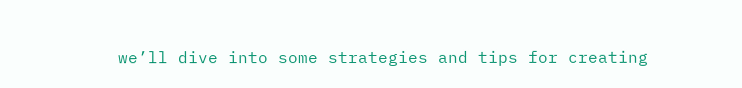we’ll dive into some strategies and tips for creating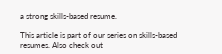a strong skills-based resume.

This article is part of our series on skills-based resumes. Also check out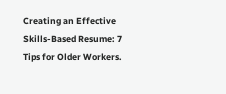Creating an Effective Skills-Based Resume: 7 Tips for Older Workers.